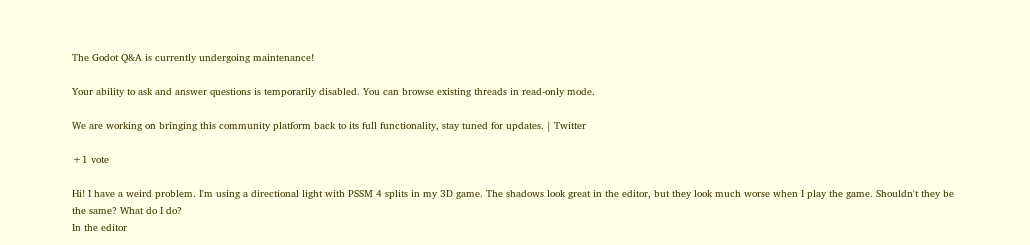The Godot Q&A is currently undergoing maintenance!

Your ability to ask and answer questions is temporarily disabled. You can browse existing threads in read-only mode.

We are working on bringing this community platform back to its full functionality, stay tuned for updates. | Twitter

+1 vote

Hi! I have a weird problem. I'm using a directional light with PSSM 4 splits in my 3D game. The shadows look great in the editor, but they look much worse when I play the game. Shouldn't they be the same? What do I do?
In the editor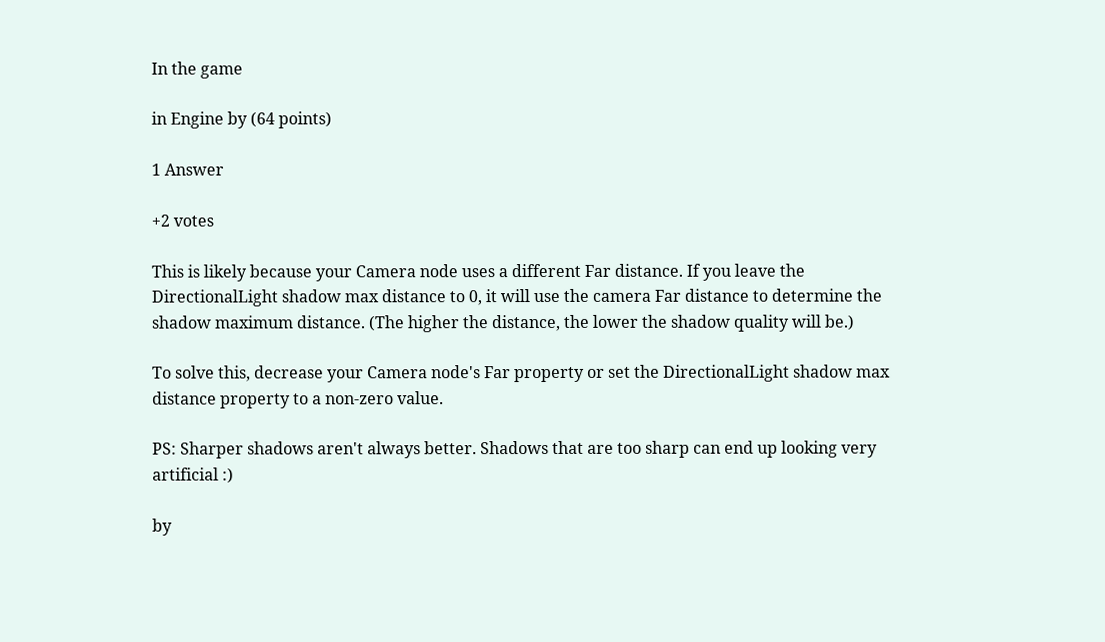In the game

in Engine by (64 points)

1 Answer

+2 votes

This is likely because your Camera node uses a different Far distance. If you leave the DirectionalLight shadow max distance to 0, it will use the camera Far distance to determine the shadow maximum distance. (The higher the distance, the lower the shadow quality will be.)

To solve this, decrease your Camera node's Far property or set the DirectionalLight shadow max distance property to a non-zero value.

PS: Sharper shadows aren't always better. Shadows that are too sharp can end up looking very artificial :)

by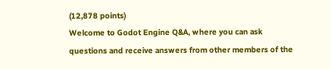(12,878 points)
Welcome to Godot Engine Q&A, where you can ask questions and receive answers from other members of the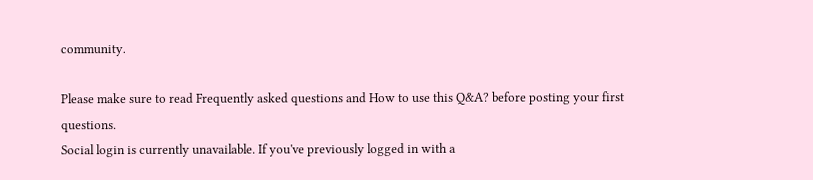community.

Please make sure to read Frequently asked questions and How to use this Q&A? before posting your first questions.
Social login is currently unavailable. If you've previously logged in with a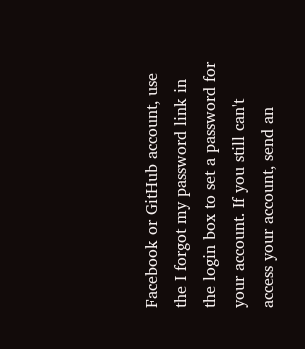Facebook or GitHub account, use the I forgot my password link in the login box to set a password for your account. If you still can't access your account, send an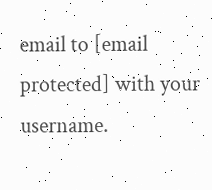email to [email protected] with your username.